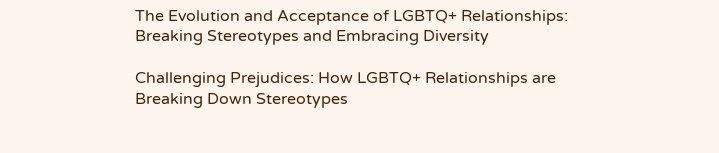The Evolution and Acceptance of LGBTQ+ Relationships: Breaking Stereotypes and Embracing Diversity

Challenging Prejudices: How LGBTQ+ Relationships are Breaking Down Stereotypes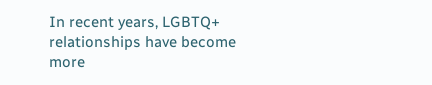In recent years, LGBTQ+ relationships have become more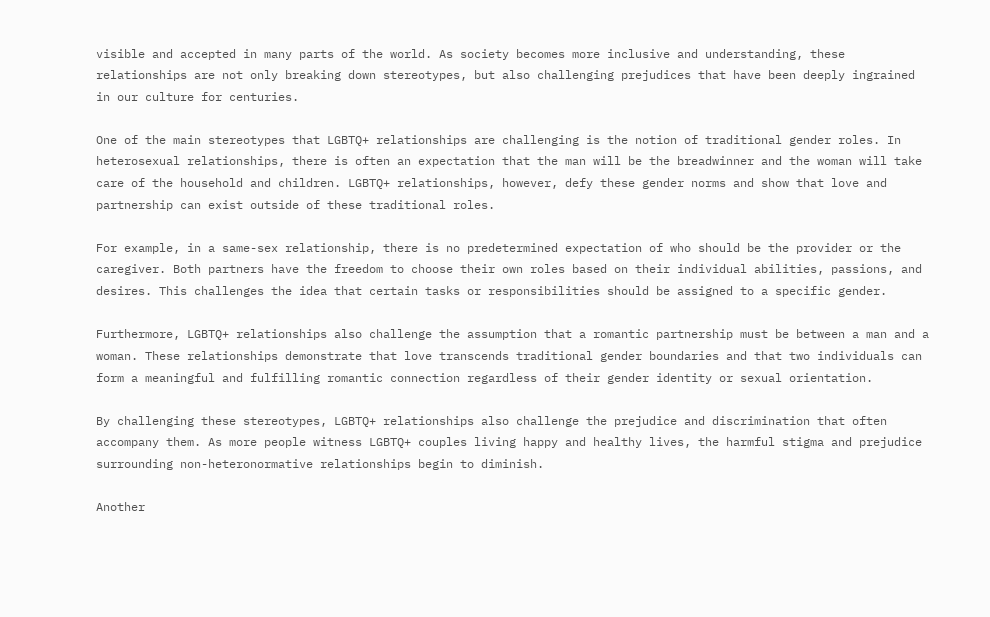visible and accepted in many parts of the world. As society becomes more inclusive and understanding, these relationships are not only breaking down stereotypes, but also challenging prejudices that have been deeply ingrained in our culture for centuries.

One of the main stereotypes that LGBTQ+ relationships are challenging is the notion of traditional gender roles. In heterosexual relationships, there is often an expectation that the man will be the breadwinner and the woman will take care of the household and children. LGBTQ+ relationships, however, defy these gender norms and show that love and partnership can exist outside of these traditional roles.

For example, in a same-sex relationship, there is no predetermined expectation of who should be the provider or the caregiver. Both partners have the freedom to choose their own roles based on their individual abilities, passions, and desires. This challenges the idea that certain tasks or responsibilities should be assigned to a specific gender.

Furthermore, LGBTQ+ relationships also challenge the assumption that a romantic partnership must be between a man and a woman. These relationships demonstrate that love transcends traditional gender boundaries and that two individuals can form a meaningful and fulfilling romantic connection regardless of their gender identity or sexual orientation.

By challenging these stereotypes, LGBTQ+ relationships also challenge the prejudice and discrimination that often accompany them. As more people witness LGBTQ+ couples living happy and healthy lives, the harmful stigma and prejudice surrounding non-heteronormative relationships begin to diminish.

Another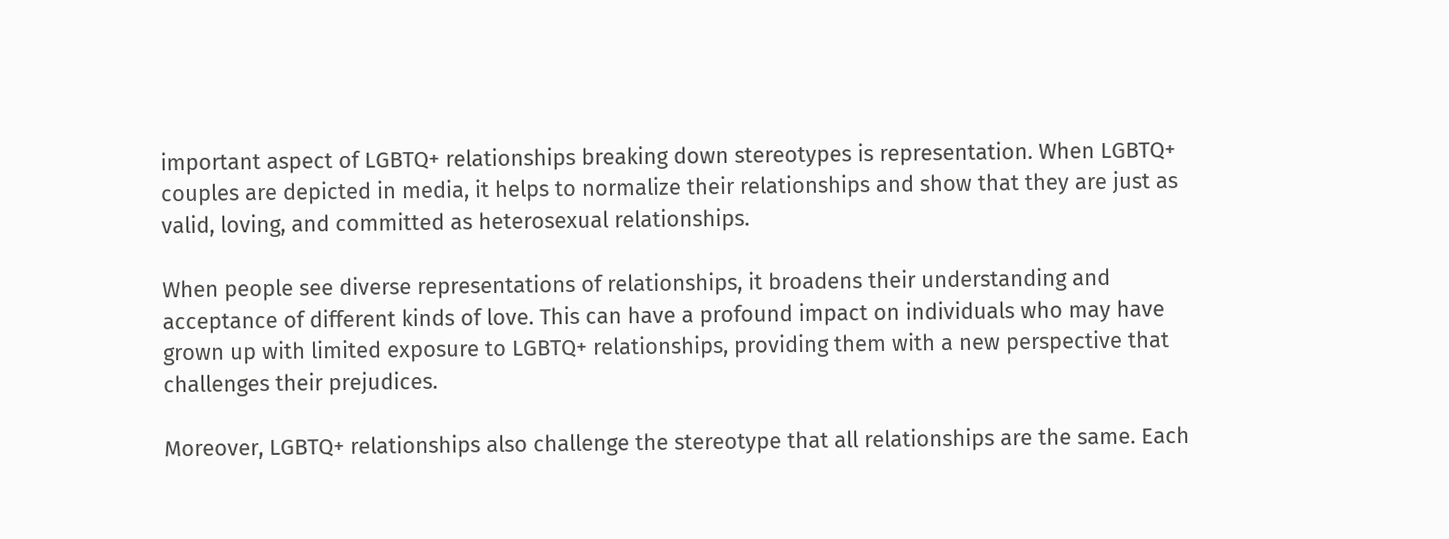important aspect of LGBTQ+ relationships breaking down stereotypes is representation. When LGBTQ+ couples are depicted in media, it helps to normalize their relationships and show that they are just as valid, loving, and committed as heterosexual relationships.

When people see diverse representations of relationships, it broadens their understanding and acceptance of different kinds of love. This can have a profound impact on individuals who may have grown up with limited exposure to LGBTQ+ relationships, providing them with a new perspective that challenges their prejudices.

Moreover, LGBTQ+ relationships also challenge the stereotype that all relationships are the same. Each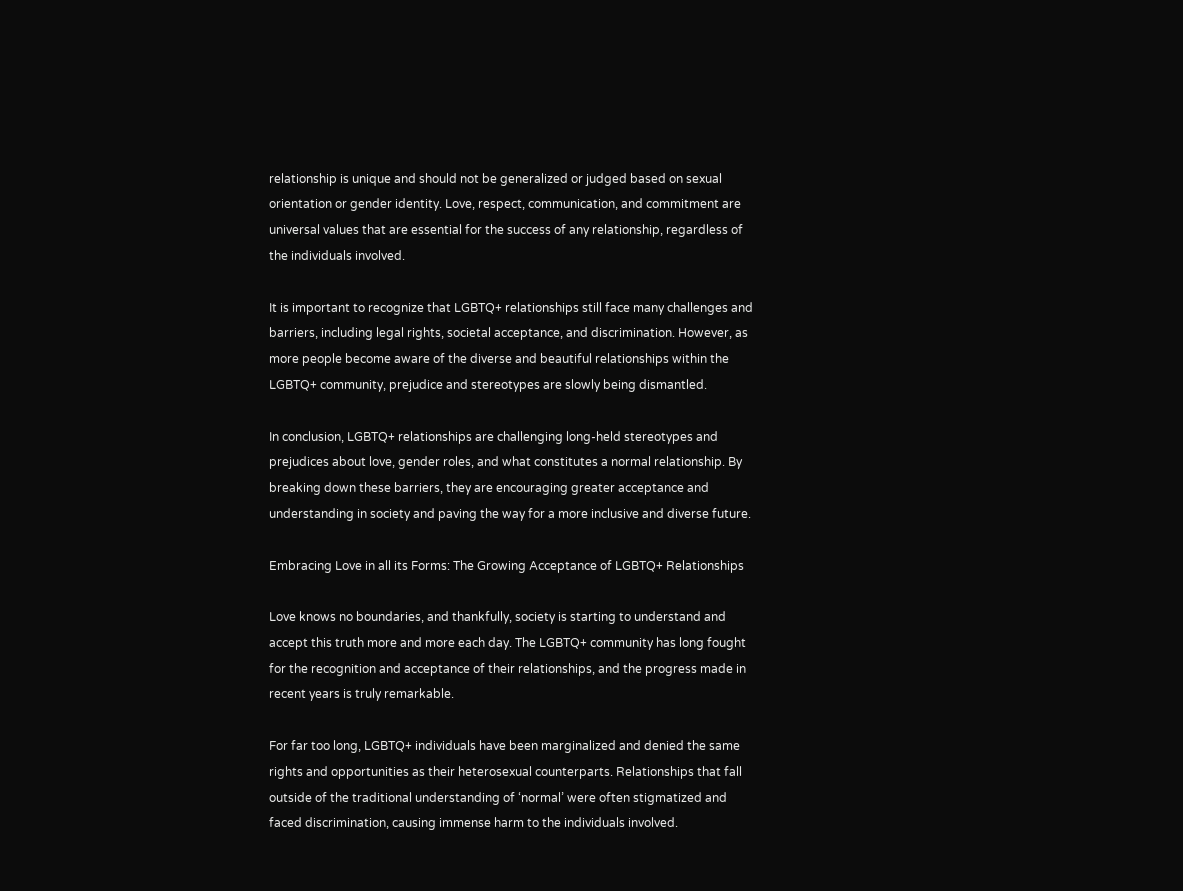relationship is unique and should not be generalized or judged based on sexual orientation or gender identity. Love, respect, communication, and commitment are universal values that are essential for the success of any relationship, regardless of the individuals involved.

It is important to recognize that LGBTQ+ relationships still face many challenges and barriers, including legal rights, societal acceptance, and discrimination. However, as more people become aware of the diverse and beautiful relationships within the LGBTQ+ community, prejudice and stereotypes are slowly being dismantled.

In conclusion, LGBTQ+ relationships are challenging long-held stereotypes and prejudices about love, gender roles, and what constitutes a normal relationship. By breaking down these barriers, they are encouraging greater acceptance and understanding in society and paving the way for a more inclusive and diverse future.

Embracing Love in all its Forms: The Growing Acceptance of LGBTQ+ Relationships

Love knows no boundaries, and thankfully, society is starting to understand and accept this truth more and more each day. The LGBTQ+ community has long fought for the recognition and acceptance of their relationships, and the progress made in recent years is truly remarkable.

For far too long, LGBTQ+ individuals have been marginalized and denied the same rights and opportunities as their heterosexual counterparts. Relationships that fall outside of the traditional understanding of ‘normal’ were often stigmatized and faced discrimination, causing immense harm to the individuals involved.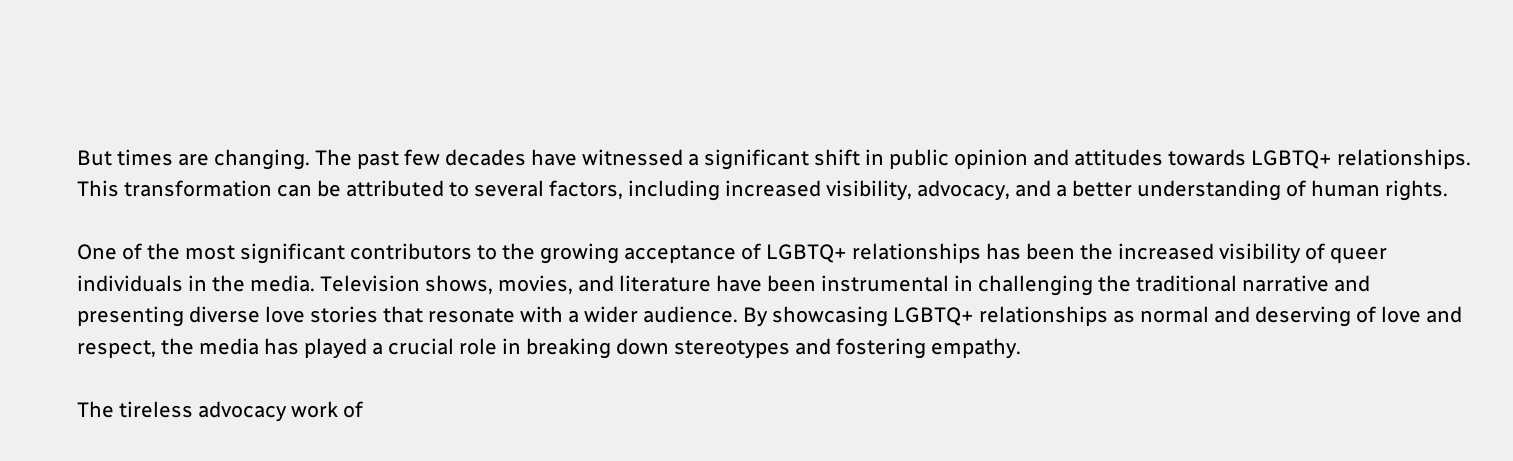But times are changing. The past few decades have witnessed a significant shift in public opinion and attitudes towards LGBTQ+ relationships. This transformation can be attributed to several factors, including increased visibility, advocacy, and a better understanding of human rights.

One of the most significant contributors to the growing acceptance of LGBTQ+ relationships has been the increased visibility of queer individuals in the media. Television shows, movies, and literature have been instrumental in challenging the traditional narrative and presenting diverse love stories that resonate with a wider audience. By showcasing LGBTQ+ relationships as normal and deserving of love and respect, the media has played a crucial role in breaking down stereotypes and fostering empathy.

The tireless advocacy work of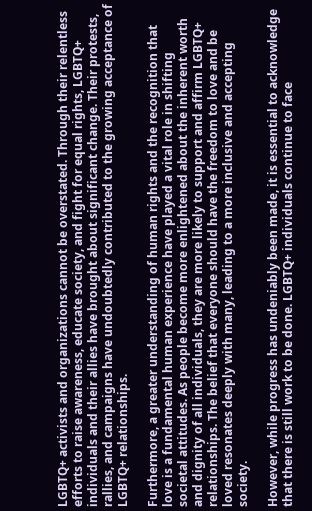LGBTQ+ activists and organizations cannot be overstated. Through their relentless efforts to raise awareness, educate society, and fight for equal rights, LGBTQ+ individuals and their allies have brought about significant change. Their protests, rallies, and campaigns have undoubtedly contributed to the growing acceptance of LGBTQ+ relationships.

Furthermore, a greater understanding of human rights and the recognition that love is a fundamental human experience have played a vital role in shifting societal attitudes. As people become more enlightened about the inherent worth and dignity of all individuals, they are more likely to support and affirm LGBTQ+ relationships. The belief that everyone should have the freedom to love and be loved resonates deeply with many, leading to a more inclusive and accepting society.

However, while progress has undeniably been made, it is essential to acknowledge that there is still work to be done. LGBTQ+ individuals continue to face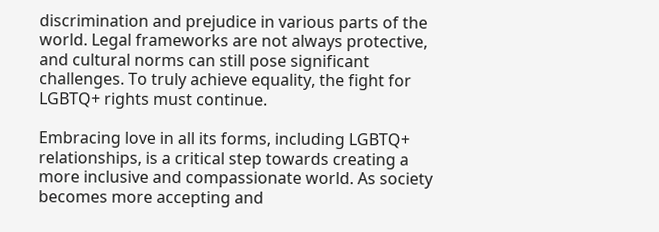discrimination and prejudice in various parts of the world. Legal frameworks are not always protective, and cultural norms can still pose significant challenges. To truly achieve equality, the fight for LGBTQ+ rights must continue.

Embracing love in all its forms, including LGBTQ+ relationships, is a critical step towards creating a more inclusive and compassionate world. As society becomes more accepting and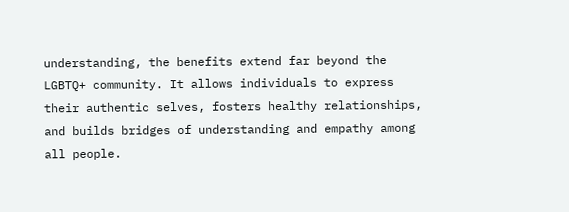understanding, the benefits extend far beyond the LGBTQ+ community. It allows individuals to express their authentic selves, fosters healthy relationships, and builds bridges of understanding and empathy among all people.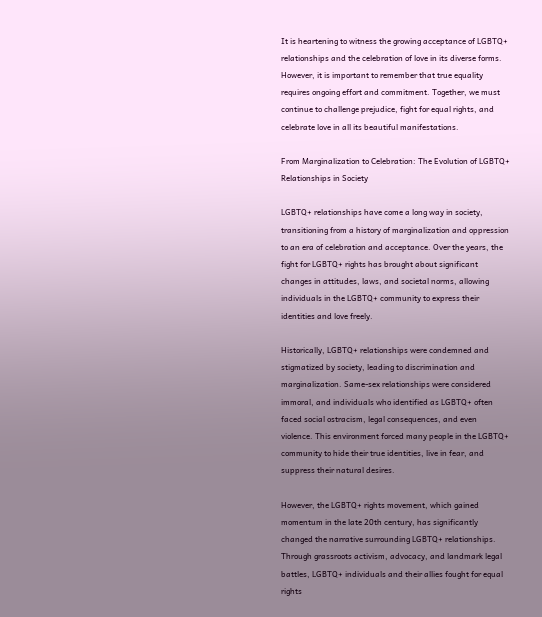It is heartening to witness the growing acceptance of LGBTQ+ relationships and the celebration of love in its diverse forms. However, it is important to remember that true equality requires ongoing effort and commitment. Together, we must continue to challenge prejudice, fight for equal rights, and celebrate love in all its beautiful manifestations.

From Marginalization to Celebration: The Evolution of LGBTQ+ Relationships in Society

LGBTQ+ relationships have come a long way in society, transitioning from a history of marginalization and oppression to an era of celebration and acceptance. Over the years, the fight for LGBTQ+ rights has brought about significant changes in attitudes, laws, and societal norms, allowing individuals in the LGBTQ+ community to express their identities and love freely.

Historically, LGBTQ+ relationships were condemned and stigmatized by society, leading to discrimination and marginalization. Same-sex relationships were considered immoral, and individuals who identified as LGBTQ+ often faced social ostracism, legal consequences, and even violence. This environment forced many people in the LGBTQ+ community to hide their true identities, live in fear, and suppress their natural desires.

However, the LGBTQ+ rights movement, which gained momentum in the late 20th century, has significantly changed the narrative surrounding LGBTQ+ relationships. Through grassroots activism, advocacy, and landmark legal battles, LGBTQ+ individuals and their allies fought for equal rights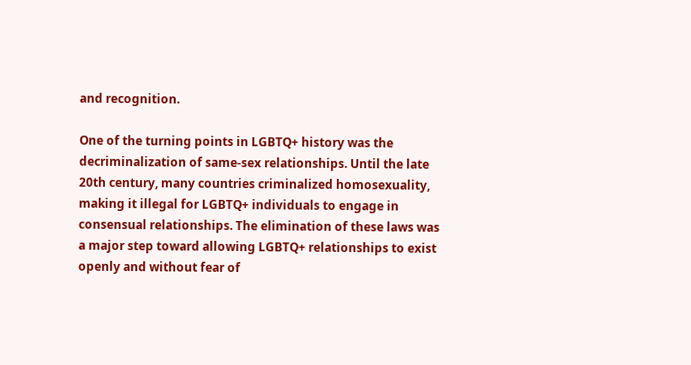and recognition.

One of the turning points in LGBTQ+ history was the decriminalization of same-sex relationships. Until the late 20th century, many countries criminalized homosexuality, making it illegal for LGBTQ+ individuals to engage in consensual relationships. The elimination of these laws was a major step toward allowing LGBTQ+ relationships to exist openly and without fear of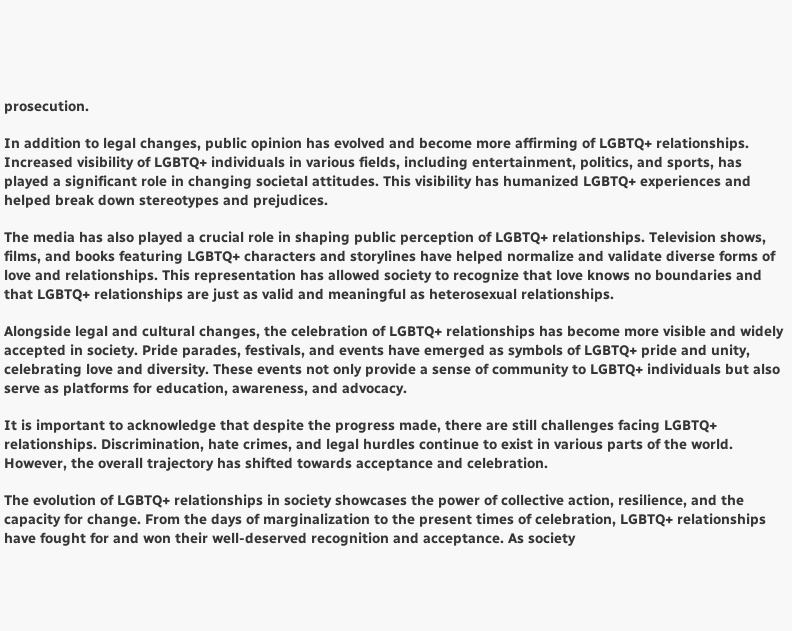prosecution.

In addition to legal changes, public opinion has evolved and become more affirming of LGBTQ+ relationships. Increased visibility of LGBTQ+ individuals in various fields, including entertainment, politics, and sports, has played a significant role in changing societal attitudes. This visibility has humanized LGBTQ+ experiences and helped break down stereotypes and prejudices.

The media has also played a crucial role in shaping public perception of LGBTQ+ relationships. Television shows, films, and books featuring LGBTQ+ characters and storylines have helped normalize and validate diverse forms of love and relationships. This representation has allowed society to recognize that love knows no boundaries and that LGBTQ+ relationships are just as valid and meaningful as heterosexual relationships.

Alongside legal and cultural changes, the celebration of LGBTQ+ relationships has become more visible and widely accepted in society. Pride parades, festivals, and events have emerged as symbols of LGBTQ+ pride and unity, celebrating love and diversity. These events not only provide a sense of community to LGBTQ+ individuals but also serve as platforms for education, awareness, and advocacy.

It is important to acknowledge that despite the progress made, there are still challenges facing LGBTQ+ relationships. Discrimination, hate crimes, and legal hurdles continue to exist in various parts of the world. However, the overall trajectory has shifted towards acceptance and celebration.

The evolution of LGBTQ+ relationships in society showcases the power of collective action, resilience, and the capacity for change. From the days of marginalization to the present times of celebration, LGBTQ+ relationships have fought for and won their well-deserved recognition and acceptance. As society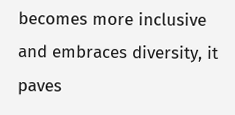becomes more inclusive and embraces diversity, it paves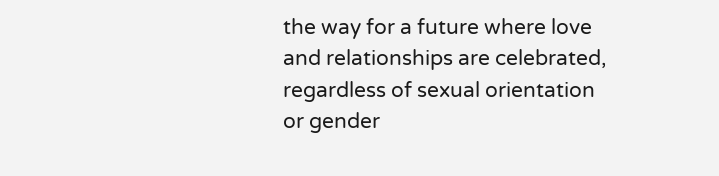the way for a future where love and relationships are celebrated, regardless of sexual orientation or gender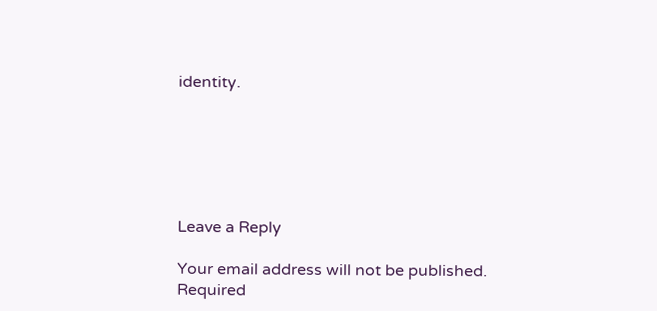identity.






Leave a Reply

Your email address will not be published. Required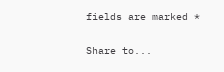fields are marked *

Share to...